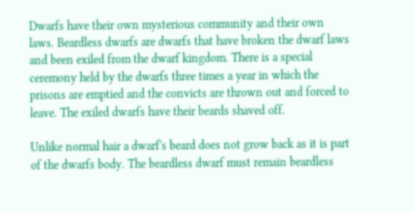Dwarfs have their own mysterious community and their own laws. Beardless dwarfs are dwarfs that have broken the dwarf laws and been exiled from the dwarf kingdom. There is a special ceremony held by the dwarfs three times a year in which the prisons are emptied and the convicts are thrown out and forced to leave. The exiled dwarfs have their beards shaved off.

Unlike normal hair a dwarf's beard does not grow back as it is part of the dwarfs body. The beardless dwarf must remain beardless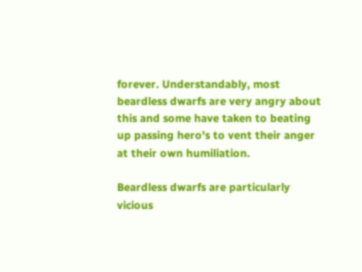forever. Understandably, most beardless dwarfs are very angry about this and some have taken to beating up passing hero's to vent their anger at their own humiliation.

Beardless dwarfs are particularly vicious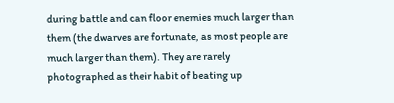during battle and can floor enemies much larger than them (the dwarves are fortunate, as most people are much larger than them). They are rarely photographed as their habit of beating up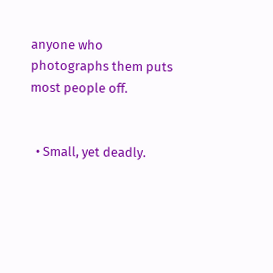anyone who photographs them puts most people off.


  • Small, yet deadly.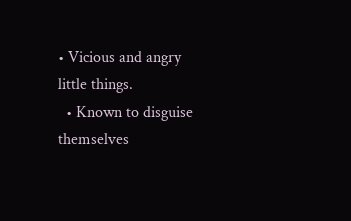• Vicious and angry little things.
  • Known to disguise themselves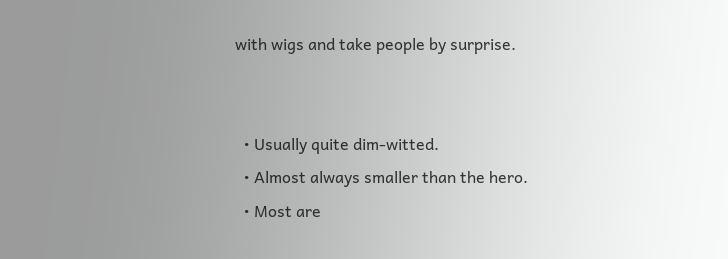with wigs and take people by surprise.


  • Usually quite dim-witted.
  • Almost always smaller than the hero.
  • Most are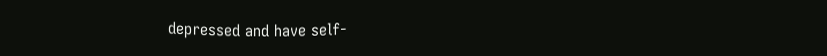depressed and have self-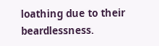loathing due to their beardlessness.